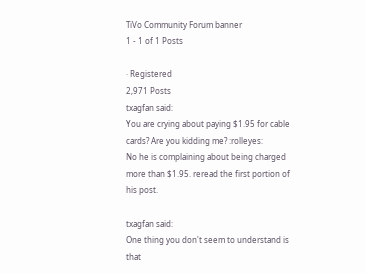TiVo Community Forum banner
1 - 1 of 1 Posts

· Registered
2,971 Posts
txagfan said:
You are crying about paying $1.95 for cable cards? Are you kidding me? :rolleyes:
No he is complaining about being charged more than $1.95. reread the first portion of his post.

txagfan said:
One thing you don't seem to understand is that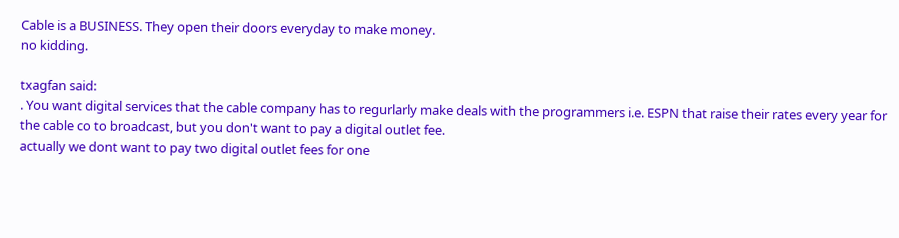Cable is a BUSINESS. They open their doors everyday to make money.
no kidding.

txagfan said:
. You want digital services that the cable company has to regurlarly make deals with the programmers i.e. ESPN that raise their rates every year for the cable co to broadcast, but you don't want to pay a digital outlet fee.
actually we dont want to pay two digital outlet fees for one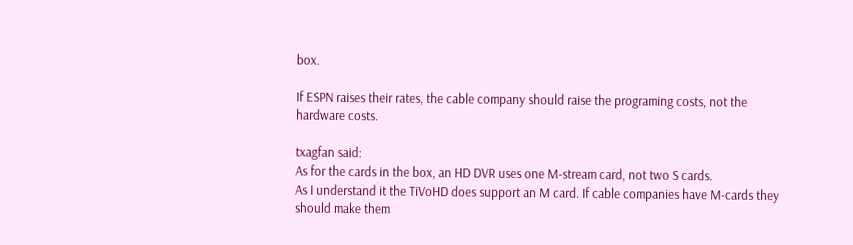box.

If ESPN raises their rates, the cable company should raise the programing costs, not the hardware costs.

txagfan said:
As for the cards in the box, an HD DVR uses one M-stream card, not two S cards.
As I understand it the TiVoHD does support an M card. If cable companies have M-cards they should make them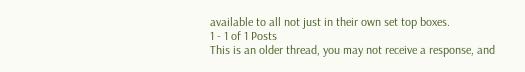available to all not just in their own set top boxes.
1 - 1 of 1 Posts
This is an older thread, you may not receive a response, and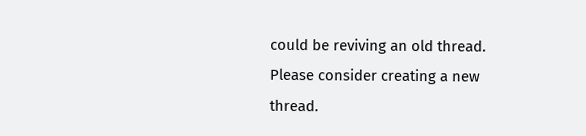could be reviving an old thread. Please consider creating a new thread.